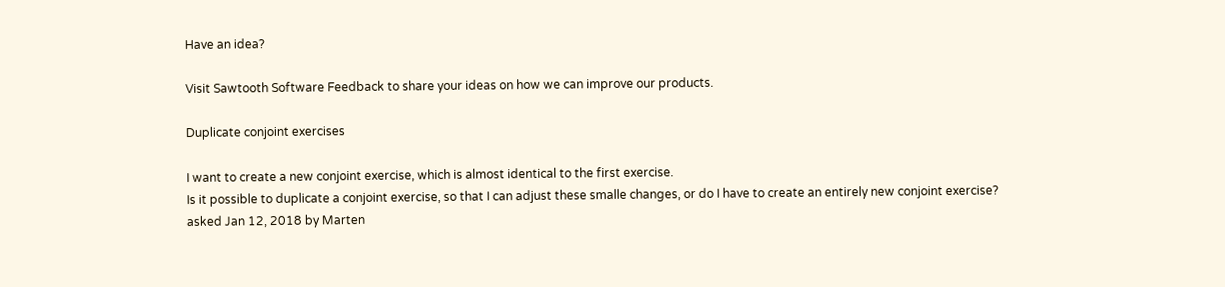Have an idea?

Visit Sawtooth Software Feedback to share your ideas on how we can improve our products.

Duplicate conjoint exercises

I want to create a new conjoint exercise, which is almost identical to the first exercise.
Is it possible to duplicate a conjoint exercise, so that I can adjust these smalle changes, or do I have to create an entirely new conjoint exercise?
asked Jan 12, 2018 by Marten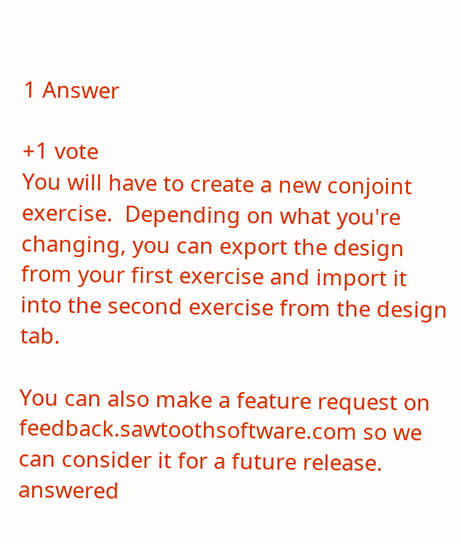1 Answer

+1 vote
You will have to create a new conjoint exercise.  Depending on what you're changing, you can export the design from your first exercise and import it into the second exercise from the design tab.

You can also make a feature request on feedback.sawtoothsoftware.com so we can consider it for a future release.
answered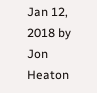Jan 12, 2018 by Jon Heaton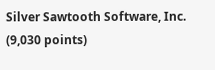Silver Sawtooth Software, Inc. (9,030 points)